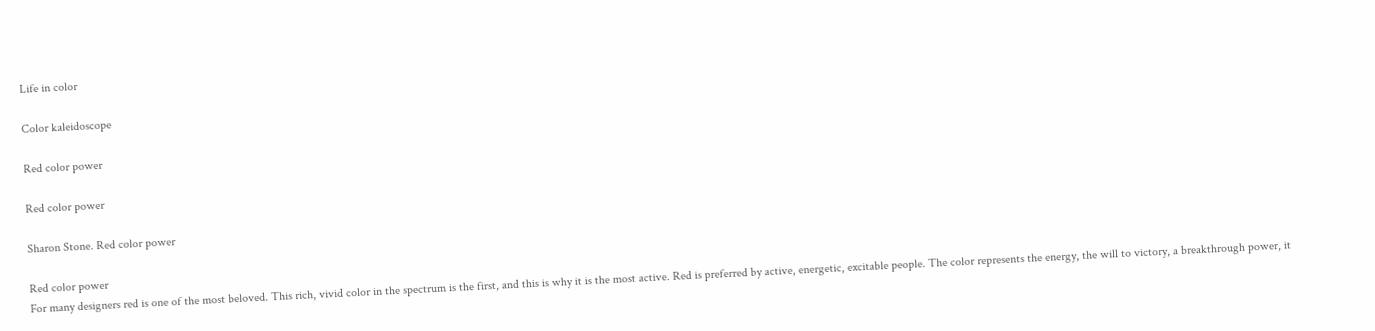Life in color

Color kaleidoscope

Red color power

Red color power

Sharon Stone. Red color power

Red color power
For many designers red is one of the most beloved. This rich, vivid color in the spectrum is the first, and this is why it is the most active. Red is preferred by active, energetic, excitable people. The color represents the energy, the will to victory, a breakthrough power, it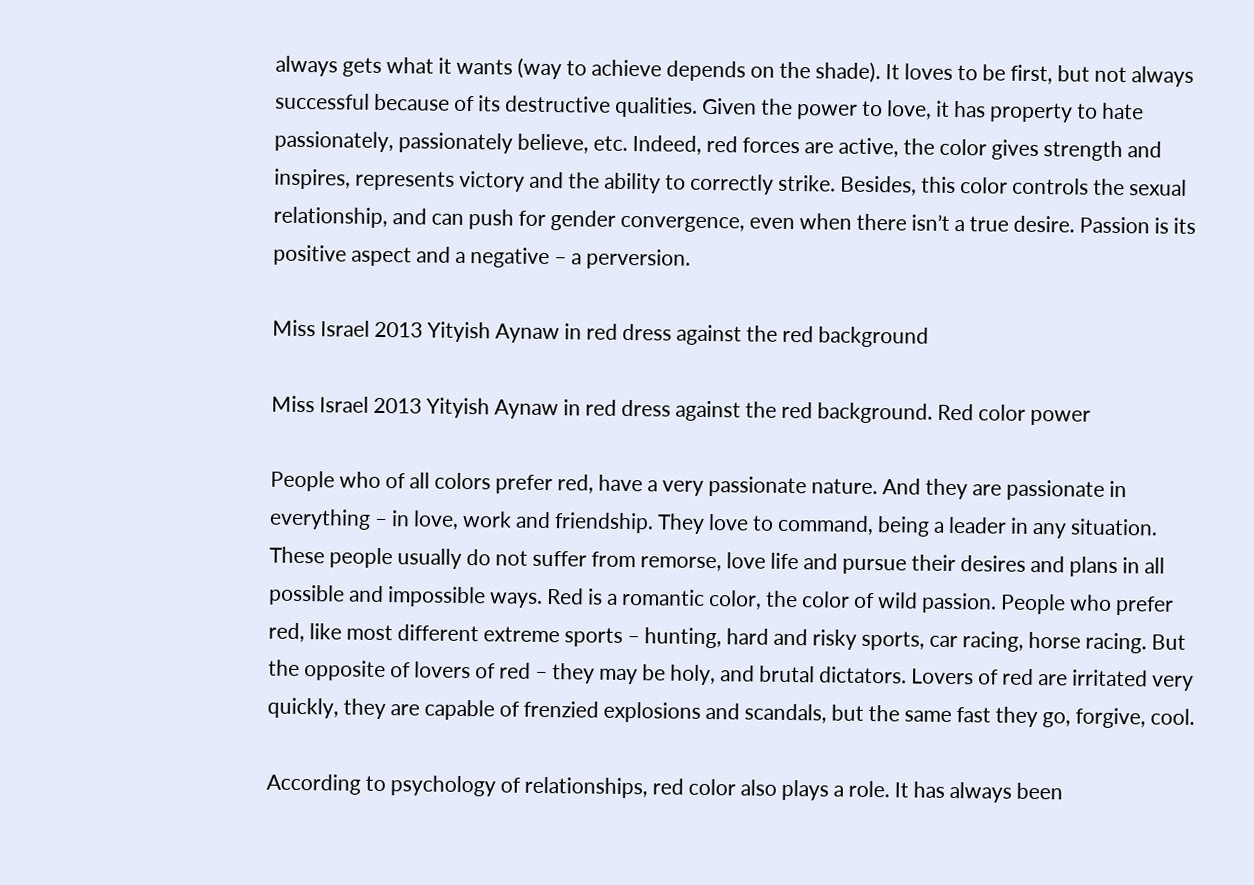always gets what it wants (way to achieve depends on the shade). It loves to be first, but not always successful because of its destructive qualities. Given the power to love, it has property to hate passionately, passionately believe, etc. Indeed, red forces are active, the color gives strength and inspires, represents victory and the ability to correctly strike. Besides, this color controls the sexual relationship, and can push for gender convergence, even when there isn’t a true desire. Passion is its positive aspect and a negative – a perversion.

Miss Israel 2013 Yityish Aynaw in red dress against the red background

Miss Israel 2013 Yityish Aynaw in red dress against the red background. Red color power

People who of all colors prefer red, have a very passionate nature. And they are passionate in everything – in love, work and friendship. They love to command, being a leader in any situation. These people usually do not suffer from remorse, love life and pursue their desires and plans in all possible and impossible ways. Red is a romantic color, the color of wild passion. People who prefer red, like most different extreme sports – hunting, hard and risky sports, car racing, horse racing. But the opposite of lovers of red – they may be holy, and brutal dictators. Lovers of red are irritated very quickly, they are capable of frenzied explosions and scandals, but the same fast they go, forgive, cool.

According to psychology of relationships, red color also plays a role. It has always been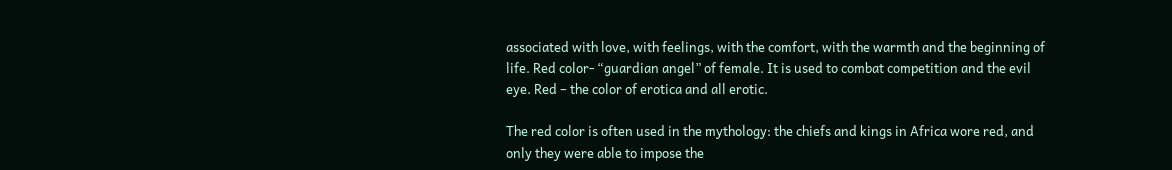associated with love, with feelings, with the comfort, with the warmth and the beginning of life. Red color- “guardian angel” of female. It is used to combat competition and the evil eye. Red – the color of erotica and all erotic.

The red color is often used in the mythology: the chiefs and kings in Africa wore red, and only they were able to impose the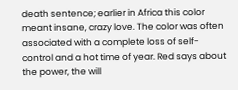death sentence; earlier in Africa this color meant insane, crazy love. The color was often associated with a complete loss of self-control and a hot time of year. Red says about the power, the will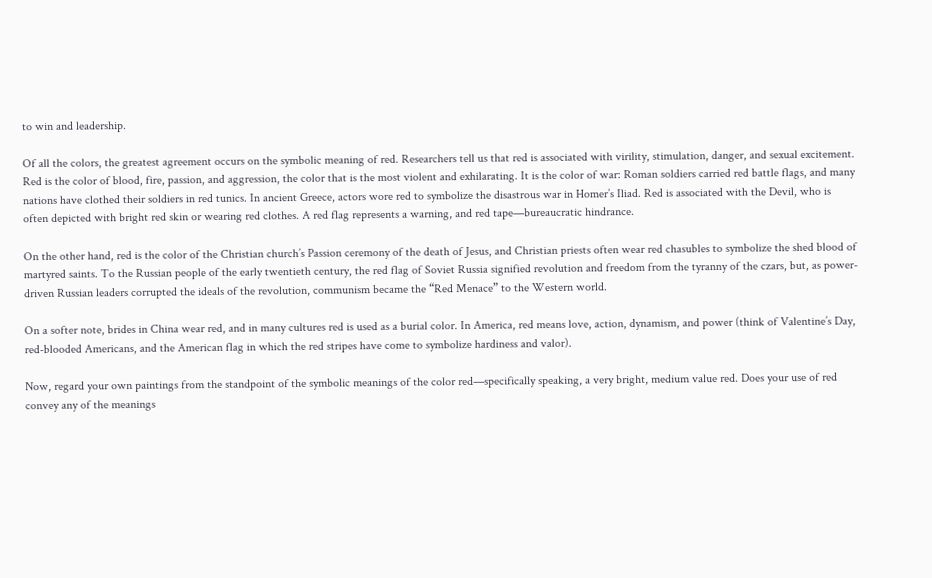to win and leadership.

Of all the colors, the greatest agreement occurs on the symbolic meaning of red. Researchers tell us that red is associated with virility, stimulation, danger, and sexual excitement. Red is the color of blood, fire, passion, and aggression, the color that is the most violent and exhilarating. It is the color of war: Roman soldiers carried red battle flags, and many nations have clothed their soldiers in red tunics. In ancient Greece, actors wore red to symbolize the disastrous war in Homer’s Iliad. Red is associated with the Devil, who is often depicted with bright red skin or wearing red clothes. A red flag represents a warning, and red tape—bureaucratic hindrance.

On the other hand, red is the color of the Christian church’s Passion ceremony of the death of Jesus, and Christian priests often wear red chasubles to symbolize the shed blood of martyred saints. To the Russian people of the early twentieth century, the red flag of Soviet Russia signified revolution and freedom from the tyranny of the czars, but, as power-driven Russian leaders corrupted the ideals of the revolution, communism became the “Red Menace” to the Western world.

On a softer note, brides in China wear red, and in many cultures red is used as a burial color. In America, red means love, action, dynamism, and power (think of Valentine’s Day, red-blooded Americans, and the American flag in which the red stripes have come to symbolize hardiness and valor).

Now, regard your own paintings from the standpoint of the symbolic meanings of the color red—specifically speaking, a very bright, medium value red. Does your use of red convey any of the meanings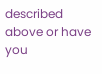described above or have you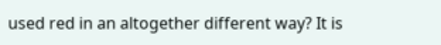used red in an altogether different way? It is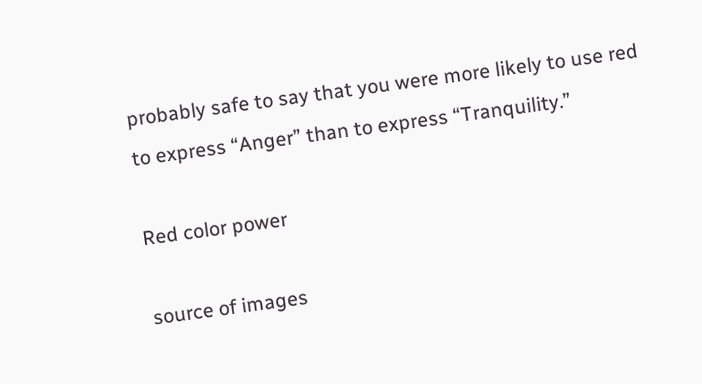probably safe to say that you were more likely to use red to express “Anger” than to express “Tranquility.”

Red color power

source of images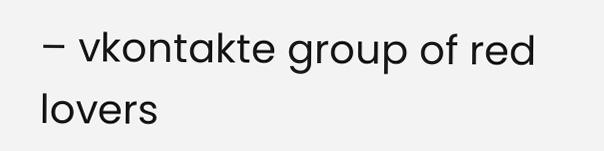– vkontakte group of red lovers